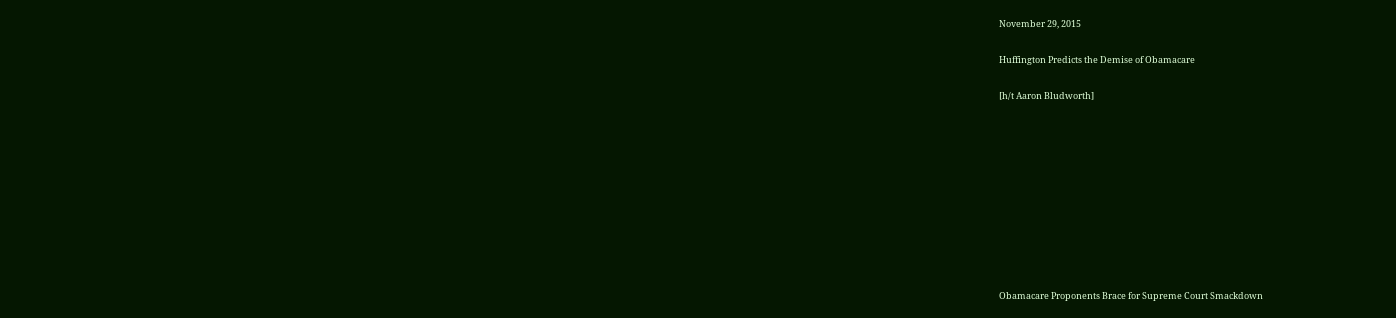November 29, 2015

Huffington Predicts the Demise of Obamacare

[h/t Aaron Bludworth]










Obamacare Proponents Brace for Supreme Court Smackdown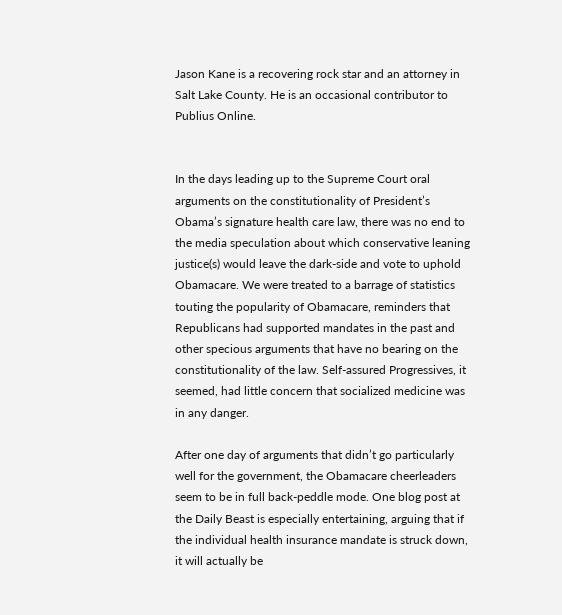Jason Kane is a recovering rock star and an attorney in Salt Lake County. He is an occasional contributor to Publius Online.


In the days leading up to the Supreme Court oral arguments on the constitutionality of President’s Obama’s signature health care law, there was no end to the media speculation about which conservative leaning justice(s) would leave the dark-side and vote to uphold Obamacare. We were treated to a barrage of statistics touting the popularity of Obamacare, reminders that Republicans had supported mandates in the past and other specious arguments that have no bearing on the constitutionality of the law. Self-assured Progressives, it seemed, had little concern that socialized medicine was in any danger.

After one day of arguments that didn’t go particularly well for the government, the Obamacare cheerleaders seem to be in full back-peddle mode. One blog post at the Daily Beast is especially entertaining, arguing that if the individual health insurance mandate is struck down, it will actually be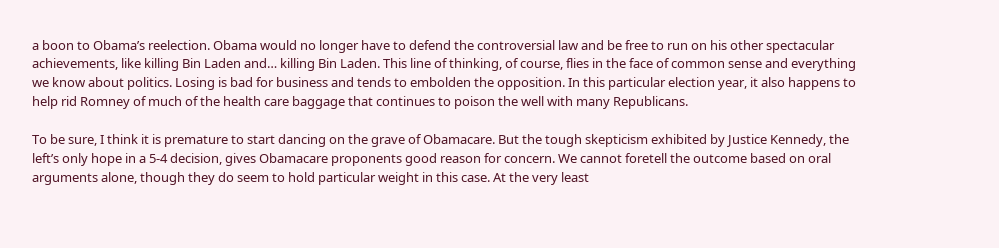a boon to Obama’s reelection. Obama would no longer have to defend the controversial law and be free to run on his other spectacular achievements, like killing Bin Laden and… killing Bin Laden. This line of thinking, of course, flies in the face of common sense and everything we know about politics. Losing is bad for business and tends to embolden the opposition. In this particular election year, it also happens to help rid Romney of much of the health care baggage that continues to poison the well with many Republicans.

To be sure, I think it is premature to start dancing on the grave of Obamacare. But the tough skepticism exhibited by Justice Kennedy, the left’s only hope in a 5-4 decision, gives Obamacare proponents good reason for concern. We cannot foretell the outcome based on oral arguments alone, though they do seem to hold particular weight in this case. At the very least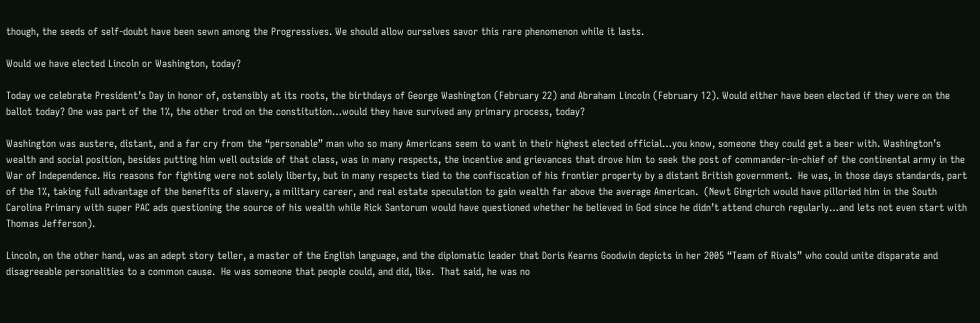though, the seeds of self-doubt have been sewn among the Progressives. We should allow ourselves savor this rare phenomenon while it lasts.

Would we have elected Lincoln or Washington, today?

Today we celebrate President’s Day in honor of, ostensibly at its roots, the birthdays of George Washington (February 22) and Abraham Lincoln (February 12). Would either have been elected if they were on the ballot today? One was part of the 1%, the other trod on the constitution…would they have survived any primary process, today?

Washington was austere, distant, and a far cry from the “personable” man who so many Americans seem to want in their highest elected official…you know, someone they could get a beer with. Washington’s wealth and social position, besides putting him well outside of that class, was in many respects, the incentive and grievances that drove him to seek the post of commander-in-chief of the continental army in the War of Independence. His reasons for fighting were not solely liberty, but in many respects tied to the confiscation of his frontier property by a distant British government.  He was, in those days standards, part of the 1%, taking full advantage of the benefits of slavery, a military career, and real estate speculation to gain wealth far above the average American.  (Newt Gingrich would have pilloried him in the South Carolina Primary with super PAC ads questioning the source of his wealth while Rick Santorum would have questioned whether he believed in God since he didn’t attend church regularly…and lets not even start with Thomas Jefferson).

Lincoln, on the other hand, was an adept story teller, a master of the English language, and the diplomatic leader that Doris Kearns Goodwin depicts in her 2005 “Team of Rivals” who could unite disparate and disagreeable personalities to a common cause.  He was someone that people could, and did, like.  That said, he was no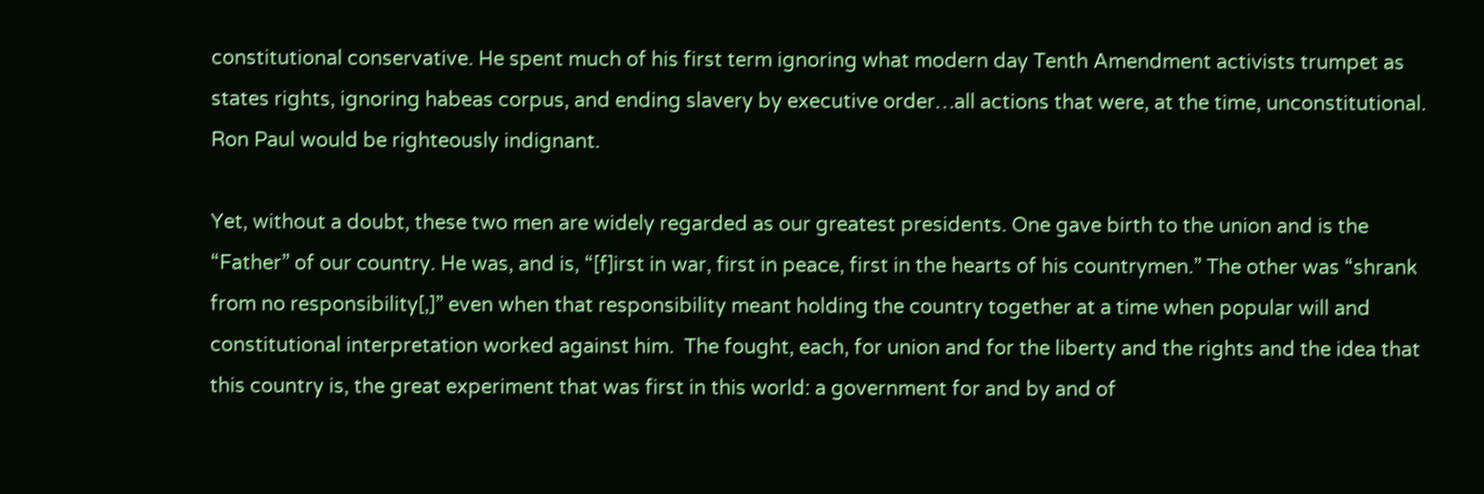constitutional conservative. He spent much of his first term ignoring what modern day Tenth Amendment activists trumpet as states rights, ignoring habeas corpus, and ending slavery by executive order…all actions that were, at the time, unconstitutional. Ron Paul would be righteously indignant.

Yet, without a doubt, these two men are widely regarded as our greatest presidents. One gave birth to the union and is the “Father” of our country. He was, and is, “[f]irst in war, first in peace, first in the hearts of his countrymen.” The other was “shrank from no responsibility[,]” even when that responsibility meant holding the country together at a time when popular will and constitutional interpretation worked against him.  The fought, each, for union and for the liberty and the rights and the idea that this country is, the great experiment that was first in this world: a government for and by and of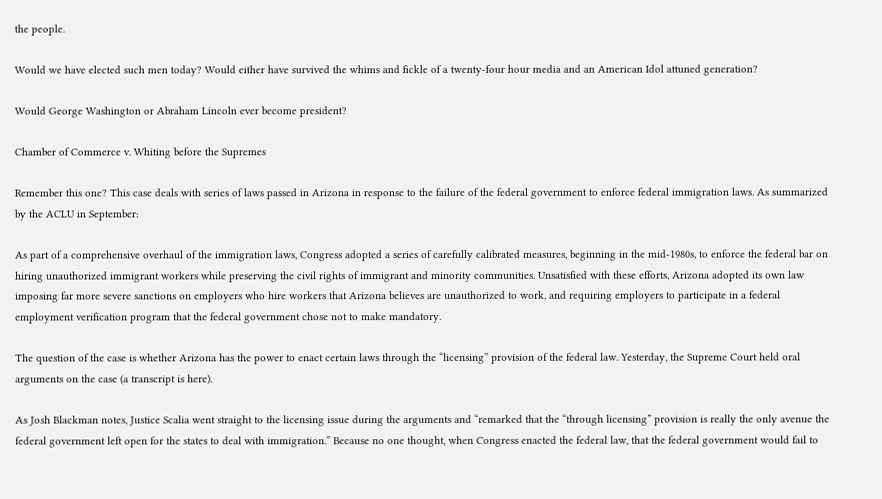the people.

Would we have elected such men today? Would either have survived the whims and fickle of a twenty-four hour media and an American Idol attuned generation?

Would George Washington or Abraham Lincoln ever become president?

Chamber of Commerce v. Whiting before the Supremes

Remember this one? This case deals with series of laws passed in Arizona in response to the failure of the federal government to enforce federal immigration laws. As summarized by the ACLU in September:

As part of a comprehensive overhaul of the immigration laws, Congress adopted a series of carefully calibrated measures, beginning in the mid-1980s, to enforce the federal bar on hiring unauthorized immigrant workers while preserving the civil rights of immigrant and minority communities. Unsatisfied with these efforts, Arizona adopted its own law imposing far more severe sanctions on employers who hire workers that Arizona believes are unauthorized to work, and requiring employers to participate in a federal employment verification program that the federal government chose not to make mandatory.

The question of the case is whether Arizona has the power to enact certain laws through the “licensing” provision of the federal law. Yesterday, the Supreme Court held oral arguments on the case (a transcript is here).

As Josh Blackman notes, Justice Scalia went straight to the licensing issue during the arguments and “remarked that the “through licensing” provision is really the only avenue the federal government left open for the states to deal with immigration.” Because no one thought, when Congress enacted the federal law, that the federal government would fail to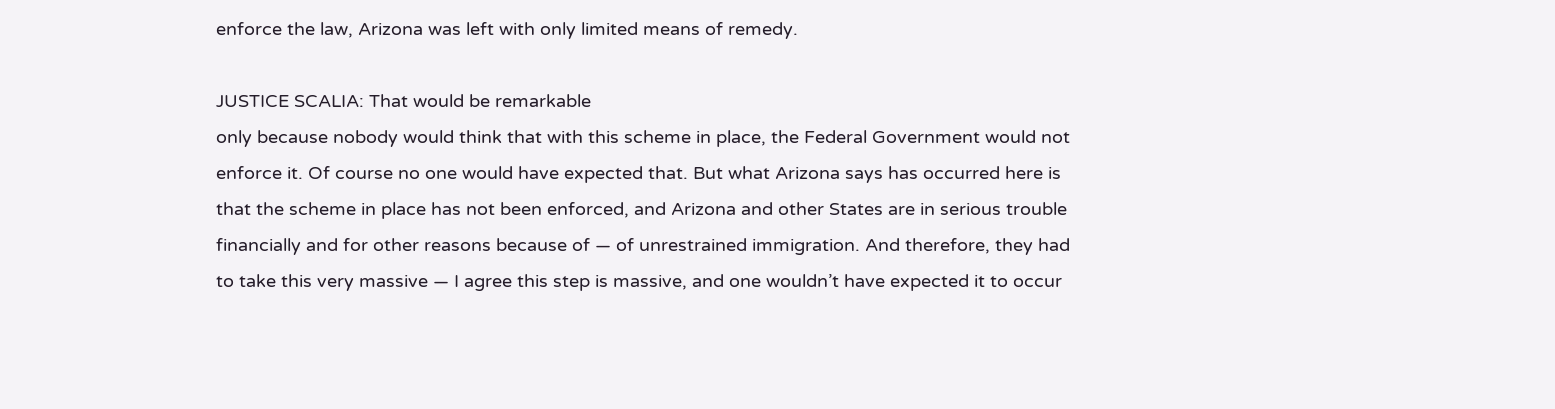enforce the law, Arizona was left with only limited means of remedy.

JUSTICE SCALIA: That would be remarkable
only because nobody would think that with this scheme in place, the Federal Government would not enforce it. Of course no one would have expected that. But what Arizona says has occurred here is that the scheme in place has not been enforced, and Arizona and other States are in serious trouble financially and for other reasons because of — of unrestrained immigration. And therefore, they had to take this very massive — I agree this step is massive, and one wouldn’t have expected it to occur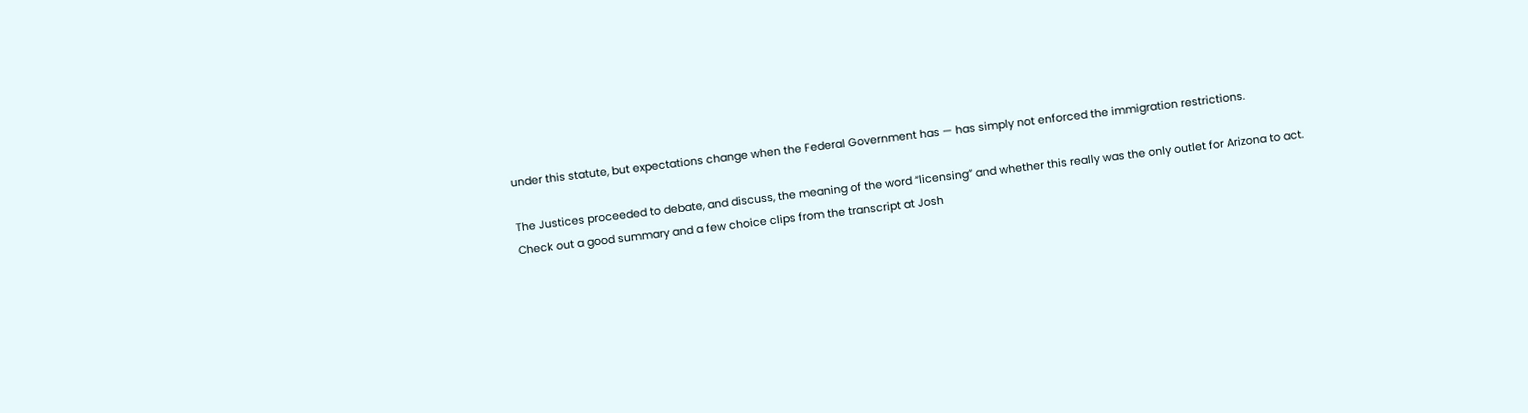under this statute, but expectations change when the Federal Government has — has simply not enforced the immigration restrictions.

The Justices proceeded to debate, and discuss, the meaning of the word “licensing” and whether this really was the only outlet for Arizona to act. Check out a good summary and a few choice clips from the transcript at Josh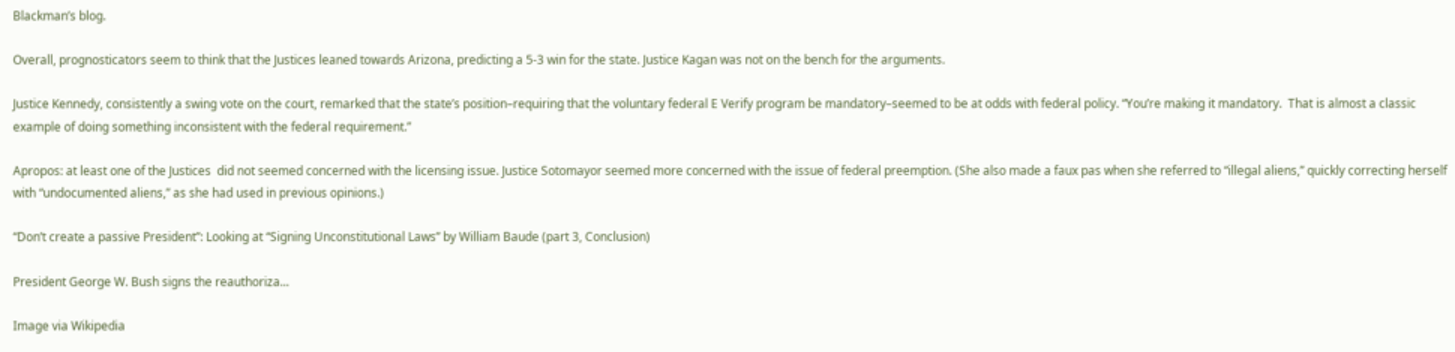Blackman’s blog.

Overall, prognosticators seem to think that the Justices leaned towards Arizona, predicting a 5-3 win for the state. Justice Kagan was not on the bench for the arguments.

Justice Kennedy, consistently a swing vote on the court, remarked that the state’s position–requiring that the voluntary federal E Verify program be mandatory–seemed to be at odds with federal policy. “You’re making it mandatory.  That is almost a classic example of doing something inconsistent with the federal requirement.”

Apropos: at least one of the Justices  did not seemed concerned with the licensing issue. Justice Sotomayor seemed more concerned with the issue of federal preemption. (She also made a faux pas when she referred to “illegal aliens,” quickly correcting herself with “undocumented aliens,” as she had used in previous opinions.)

“Don’t create a passive President”: Looking at “Signing Unconstitutional Laws” by William Baude (part 3, Conclusion)

President George W. Bush signs the reauthoriza...

Image via Wikipedia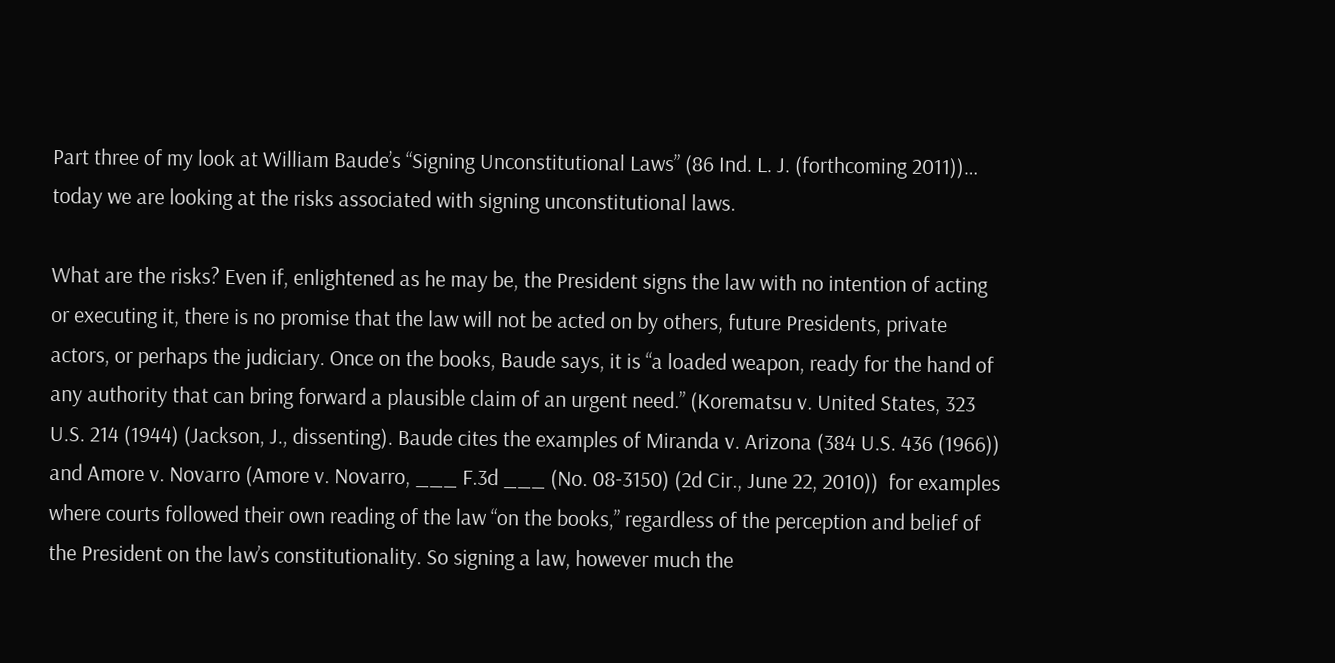Part three of my look at William Baude’s “Signing Unconstitutional Laws” (86 Ind. L. J. (forthcoming 2011))… today we are looking at the risks associated with signing unconstitutional laws.

What are the risks? Even if, enlightened as he may be, the President signs the law with no intention of acting or executing it, there is no promise that the law will not be acted on by others, future Presidents, private actors, or perhaps the judiciary. Once on the books, Baude says, it is “a loaded weapon, ready for the hand of any authority that can bring forward a plausible claim of an urgent need.” (Korematsu v. United States, 323 U.S. 214 (1944) (Jackson, J., dissenting). Baude cites the examples of Miranda v. Arizona (384 U.S. 436 (1966)) and Amore v. Novarro (Amore v. Novarro, ___ F.3d ___ (No. 08-3150) (2d Cir., June 22, 2010))  for examples where courts followed their own reading of the law “on the books,” regardless of the perception and belief of the President on the law’s constitutionality. So signing a law, however much the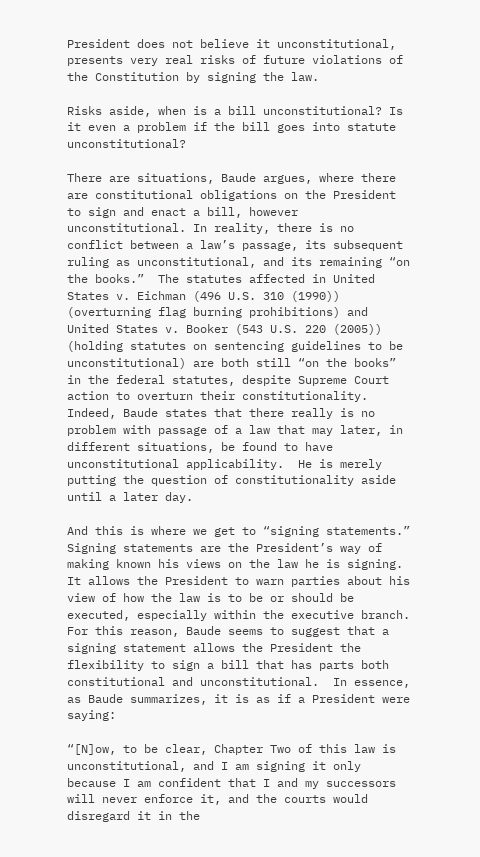President does not believe it unconstitutional, presents very real risks of future violations of the Constitution by signing the law.

Risks aside, when is a bill unconstitutional? Is it even a problem if the bill goes into statute unconstitutional?

There are situations, Baude argues, where there are constitutional obligations on the President to sign and enact a bill, however unconstitutional. In reality, there is no conflict between a law’s passage, its subsequent ruling as unconstitutional, and its remaining “on the books.”  The statutes affected in United States v. Eichman (496 U.S. 310 (1990)) (overturning flag burning prohibitions) and United States v. Booker (543 U.S. 220 (2005)) (holding statutes on sentencing guidelines to be unconstitutional) are both still “on the books” in the federal statutes, despite Supreme Court action to overturn their constitutionality.  Indeed, Baude states that there really is no problem with passage of a law that may later, in different situations, be found to have unconstitutional applicability.  He is merely putting the question of constitutionality aside until a later day.

And this is where we get to “signing statements.”  Signing statements are the President’s way of making known his views on the law he is signing. It allows the President to warn parties about his view of how the law is to be or should be executed, especially within the executive branch. For this reason, Baude seems to suggest that a signing statement allows the President the flexibility to sign a bill that has parts both constitutional and unconstitutional.  In essence, as Baude summarizes, it is as if a President were saying:

“[N]ow, to be clear, Chapter Two of this law is unconstitutional, and I am signing it only because I am confident that I and my successors will never enforce it, and the courts would disregard it in the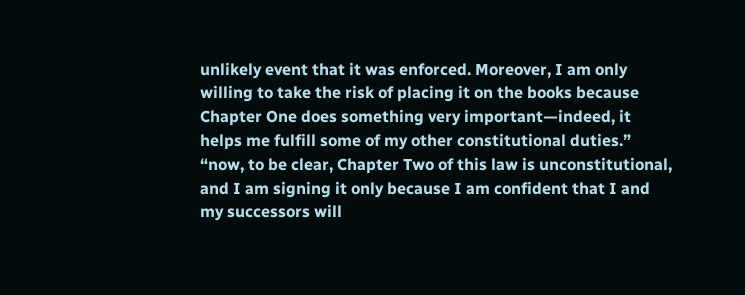unlikely event that it was enforced. Moreover, I am only willing to take the risk of placing it on the books because Chapter One does something very important—indeed, it helps me fulfill some of my other constitutional duties.” “now, to be clear, Chapter Two of this law is unconstitutional, and I am signing it only because I am confident that I and my successors will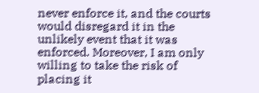never enforce it, and the courts would disregard it in the unlikely event that it was enforced. Moreover, I am only willing to take the risk of placing it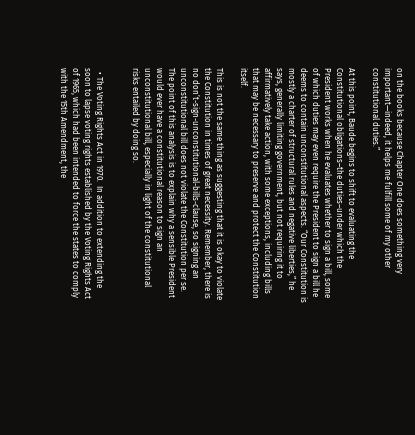on the books because Chapter One does something very important—indeed, it helps me fulfill some of my other constitutional duties.”

At this point, Baude begins to shift to evaluating the Constitutional obligations–the duties–under which the President works when he evaluates whether to sign a bill, some of which duties may even require the President to sign a bill he deems to contain unconstitutional aspects. “Our Constitution is mostly a charter of structural rules and negative liberties,” he says, generally limiting government, but not requiring it to affirmatively take action, with some exceptions, including bills that may be necessary to preserve and protect the Constitution itself.

This is not the same thing as suggesting that it is okay to violate the Constitution in times of great necessity. Remember, there is no don’t-sign-unconstitutional-bills-clause, so signing an unconstitutional bill does not violate the Constitution per se. The point of this analysis is to explain why a sensible President would ever have a constitutional reason to sign an unconstitutional bill, especially in light of the constitutional risks entailed by doing so.


  • The Voting Rights Act in 1970.  In addition to extending the soon to lapse voting rights established by the Voting Rights Act of 1965, which had been intended to force the states to comply with the 15th Amendment, the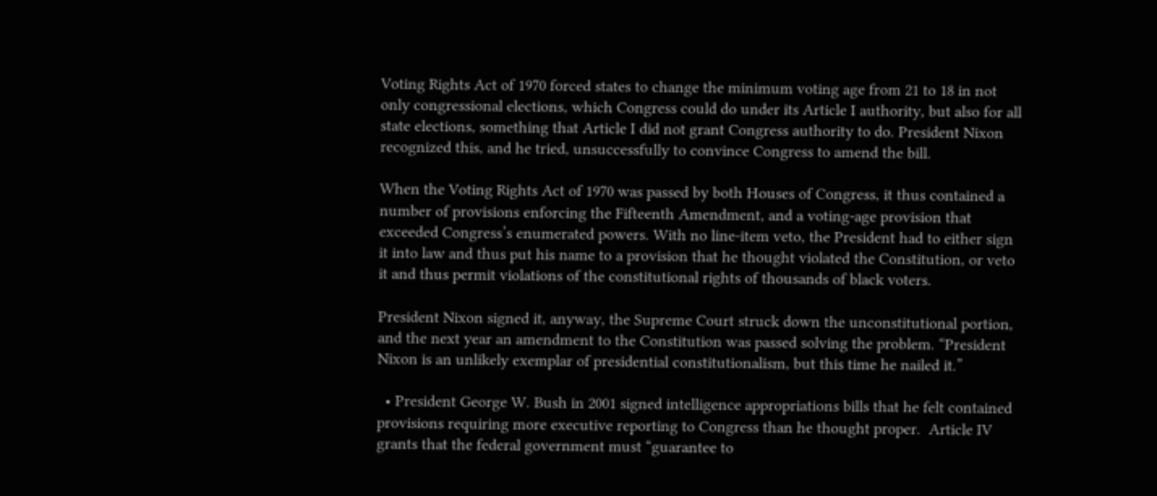Voting Rights Act of 1970 forced states to change the minimum voting age from 21 to 18 in not only congressional elections, which Congress could do under its Article I authority, but also for all state elections, something that Article I did not grant Congress authority to do. President Nixon recognized this, and he tried, unsuccessfully to convince Congress to amend the bill.

When the Voting Rights Act of 1970 was passed by both Houses of Congress, it thus contained a number of provisions enforcing the Fifteenth Amendment, and a voting-age provision that exceeded Congress’s enumerated powers. With no line-item veto, the President had to either sign it into law and thus put his name to a provision that he thought violated the Constitution, or veto it and thus permit violations of the constitutional rights of thousands of black voters.

President Nixon signed it, anyway, the Supreme Court struck down the unconstitutional portion, and the next year an amendment to the Constitution was passed solving the problem. “President Nixon is an unlikely exemplar of presidential constitutionalism, but this time he nailed it.”

  • President George W. Bush in 2001 signed intelligence appropriations bills that he felt contained provisions requiring more executive reporting to Congress than he thought proper.  Article IV grants that the federal government must “guarantee to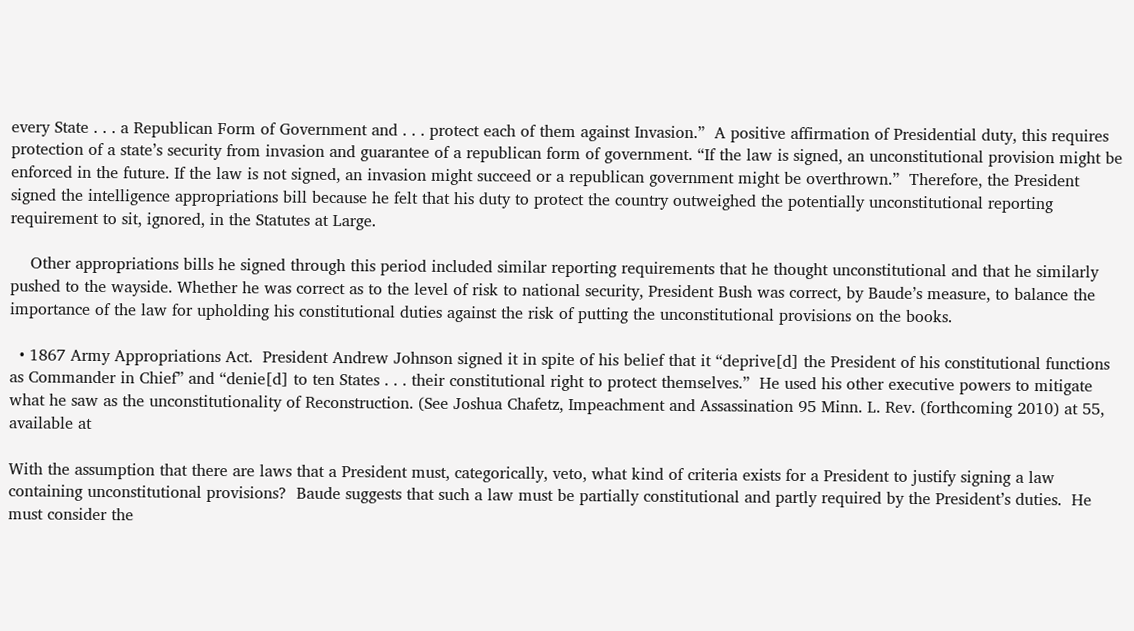every State . . . a Republican Form of Government and . . . protect each of them against Invasion.”  A positive affirmation of Presidential duty, this requires protection of a state’s security from invasion and guarantee of a republican form of government. “If the law is signed, an unconstitutional provision might be enforced in the future. If the law is not signed, an invasion might succeed or a republican government might be overthrown.”  Therefore, the President signed the intelligence appropriations bill because he felt that his duty to protect the country outweighed the potentially unconstitutional reporting requirement to sit, ignored, in the Statutes at Large.

    Other appropriations bills he signed through this period included similar reporting requirements that he thought unconstitutional and that he similarly pushed to the wayside. Whether he was correct as to the level of risk to national security, President Bush was correct, by Baude’s measure, to balance the importance of the law for upholding his constitutional duties against the risk of putting the unconstitutional provisions on the books.

  • 1867 Army Appropriations Act.  President Andrew Johnson signed it in spite of his belief that it “deprive[d] the President of his constitutional functions as Commander in Chief” and “denie[d] to ten States . . . their constitutional right to protect themselves.”  He used his other executive powers to mitigate what he saw as the unconstitutionality of Reconstruction. (See Joshua Chafetz, Impeachment and Assassination 95 Minn. L. Rev. (forthcoming 2010) at 55, available at

With the assumption that there are laws that a President must, categorically, veto, what kind of criteria exists for a President to justify signing a law containing unconstitutional provisions?  Baude suggests that such a law must be partially constitutional and partly required by the President’s duties.  He must consider the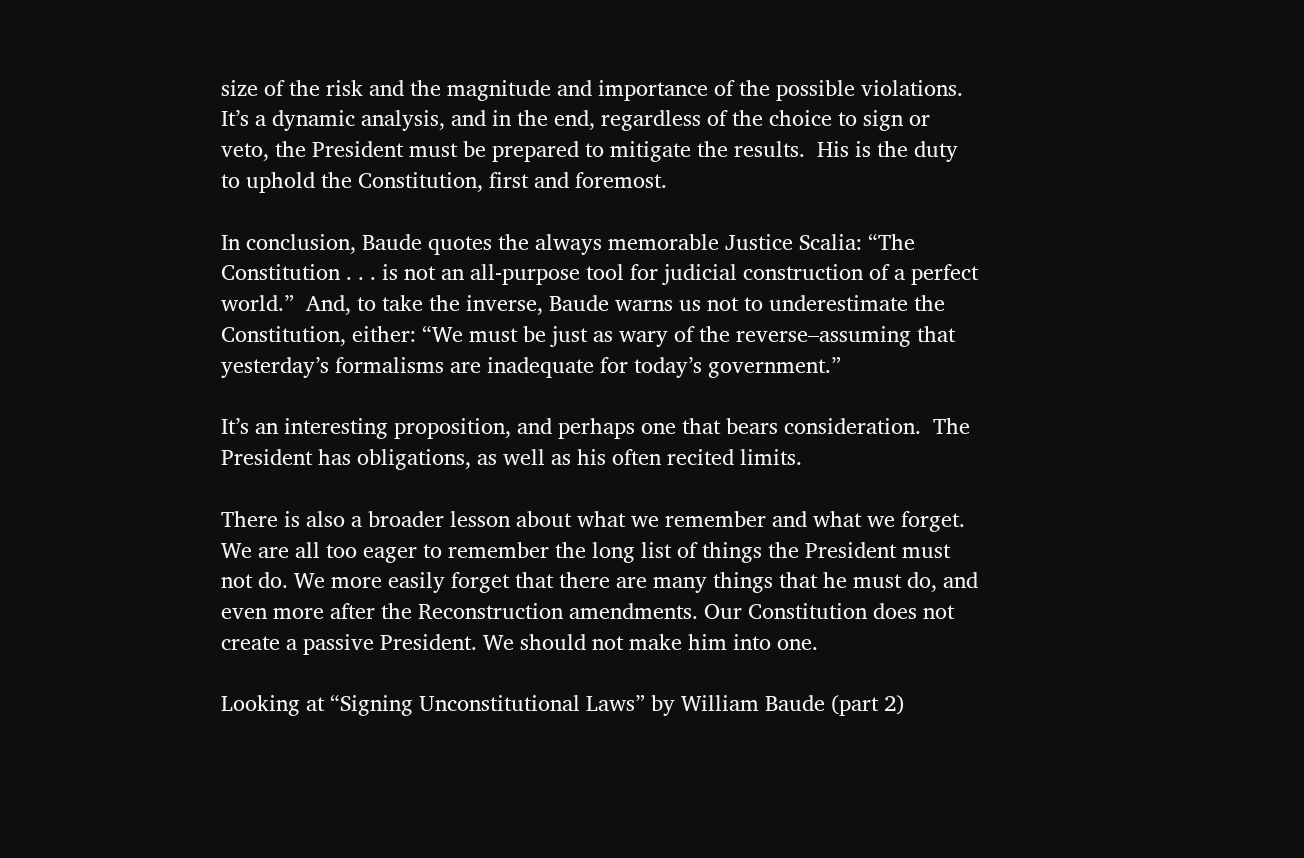size of the risk and the magnitude and importance of the possible violations. It’s a dynamic analysis, and in the end, regardless of the choice to sign or veto, the President must be prepared to mitigate the results.  His is the duty to uphold the Constitution, first and foremost.

In conclusion, Baude quotes the always memorable Justice Scalia: “The Constitution . . . is not an all-purpose tool for judicial construction of a perfect world.”  And, to take the inverse, Baude warns us not to underestimate the Constitution, either: “We must be just as wary of the reverse–assuming that yesterday’s formalisms are inadequate for today’s government.”

It’s an interesting proposition, and perhaps one that bears consideration.  The President has obligations, as well as his often recited limits.

There is also a broader lesson about what we remember and what we forget. We are all too eager to remember the long list of things the President must not do. We more easily forget that there are many things that he must do, and even more after the Reconstruction amendments. Our Constitution does not create a passive President. We should not make him into one.

Looking at “Signing Unconstitutional Laws” by William Baude (part 2)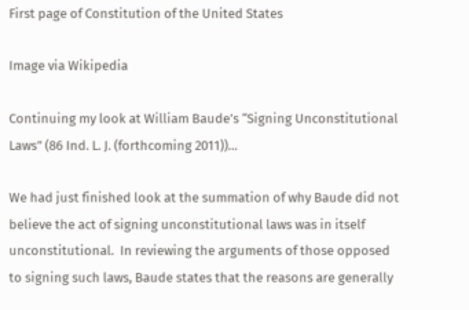First page of Constitution of the United States

Image via Wikipedia

Continuing my look at William Baude’s “Signing Unconstitutional Laws” (86 Ind. L. J. (forthcoming 2011))…

We had just finished look at the summation of why Baude did not believe the act of signing unconstitutional laws was in itself unconstitutional.  In reviewing the arguments of those opposed to signing such laws, Baude states that the reasons are generally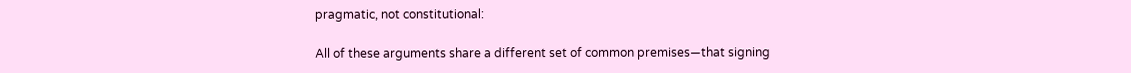pragmatic, not constitutional:

All of these arguments share a different set of common premises—that signing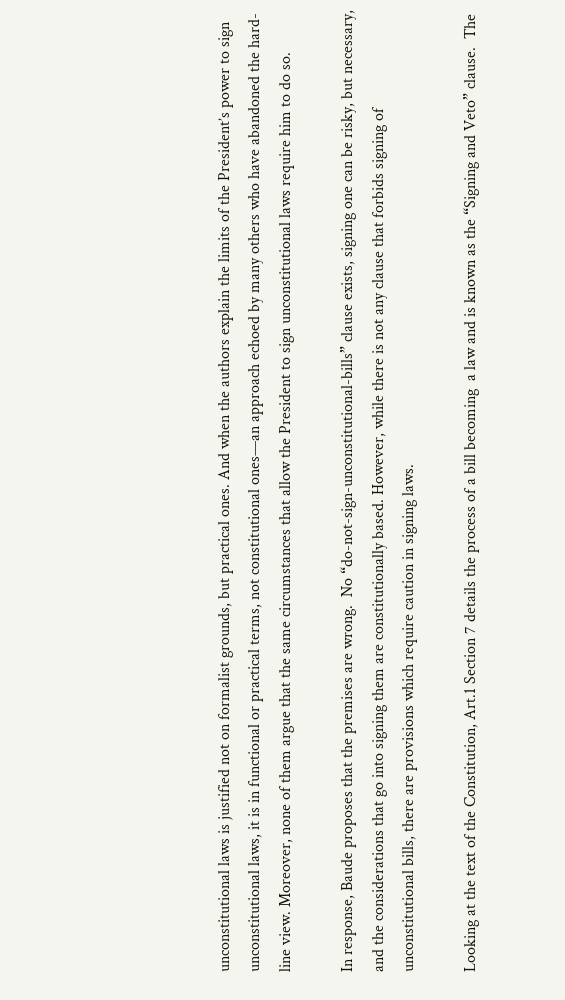unconstitutional laws is justified not on formalist grounds, but practical ones. And when the authors explain the limits of the President’s power to sign unconstitutional laws, it is in functional or practical terms, not constitutional ones—an approach echoed by many others who have abandoned the hard-line view. Moreover, none of them argue that the same circumstances that allow the President to sign unconstitutional laws require him to do so.

In response, Baude proposes that the premises are wrong.  No “do-not-sign-unconstitutional-bills” clause exists, signing one can be risky, but necessary, and the considerations that go into signing them are constitutionally based. However, while there is not any clause that forbids signing of unconstitutional bills, there are provisions which require caution in signing laws.

Looking at the text of the Constitution, Art.1 Section 7 details the process of a bill becoming  a law and is known as the “Signing and Veto” clause.  The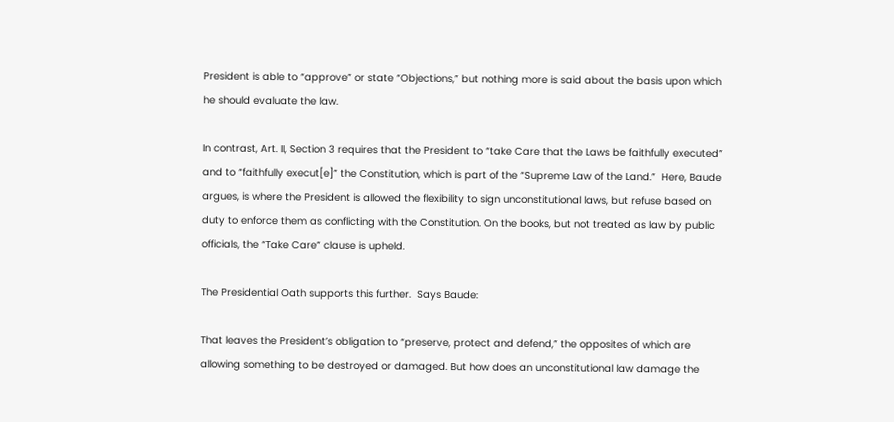President is able to “approve” or state “Objections,” but nothing more is said about the basis upon which he should evaluate the law.

In contrast, Art. II, Section 3 requires that the President to “take Care that the Laws be faithfully executed” and to “faithfully execut[e]” the Constitution, which is part of the “Supreme Law of the Land.”  Here, Baude argues, is where the President is allowed the flexibility to sign unconstitutional laws, but refuse based on duty to enforce them as conflicting with the Constitution. On the books, but not treated as law by public officials, the “Take Care” clause is upheld.

The Presidential Oath supports this further.  Says Baude:

That leaves the President’s obligation to “preserve, protect and defend,” the opposites of which are allowing something to be destroyed or damaged. But how does an unconstitutional law damage the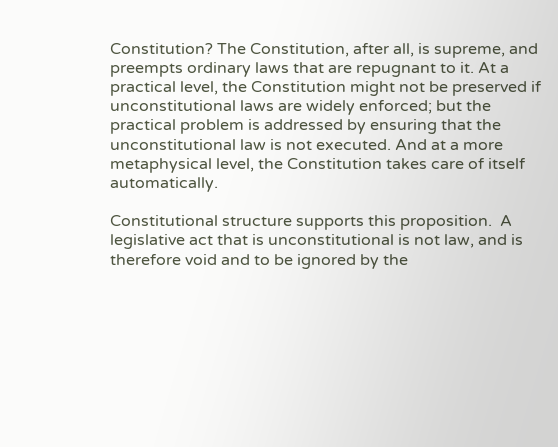Constitution? The Constitution, after all, is supreme, and preempts ordinary laws that are repugnant to it. At a practical level, the Constitution might not be preserved if unconstitutional laws are widely enforced; but the practical problem is addressed by ensuring that the unconstitutional law is not executed. And at a more metaphysical level, the Constitution takes care of itself automatically.

Constitutional structure supports this proposition.  A legislative act that is unconstitutional is not law, and is therefore void and to be ignored by the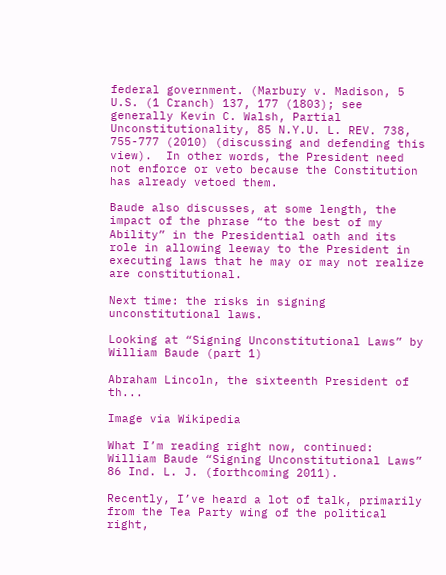federal government. (Marbury v. Madison, 5 U.S. (1 Cranch) 137, 177 (1803); see generally Kevin C. Walsh, Partial Unconstitutionality, 85 N.Y.U. L. REV. 738, 755-777 (2010) (discussing and defending this view).  In other words, the President need not enforce or veto because the Constitution has already vetoed them.

Baude also discusses, at some length, the impact of the phrase “to the best of my Ability” in the Presidential oath and its role in allowing leeway to the President in executing laws that he may or may not realize are constitutional.

Next time: the risks in signing unconstitutional laws.

Looking at “Signing Unconstitutional Laws” by William Baude (part 1)

Abraham Lincoln, the sixteenth President of th...

Image via Wikipedia

What I’m reading right now, continued: William Baude “Signing Unconstitutional Laws” 86 Ind. L. J. (forthcoming 2011).

Recently, I’ve heard a lot of talk, primarily from the Tea Party wing of the political right,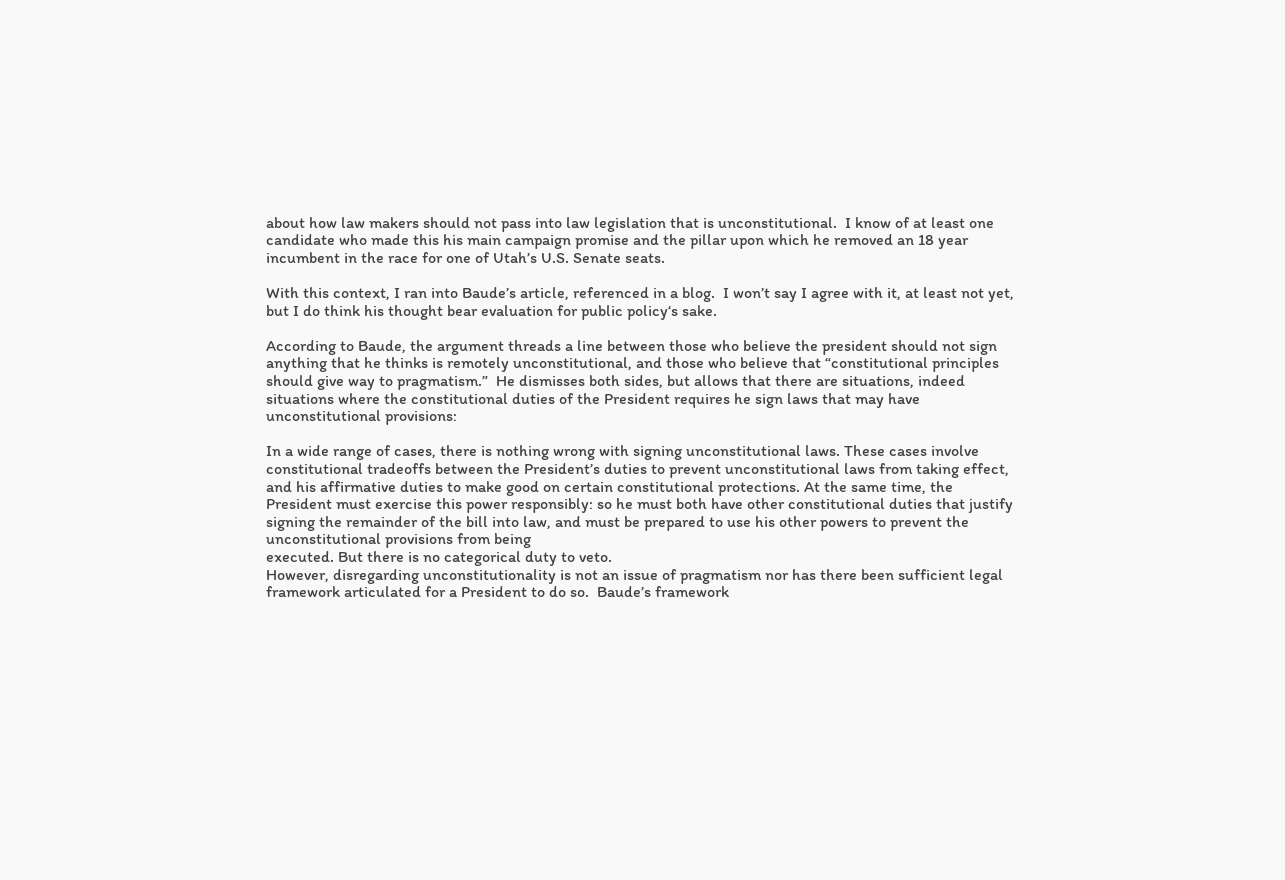about how law makers should not pass into law legislation that is unconstitutional.  I know of at least one candidate who made this his main campaign promise and the pillar upon which he removed an 18 year incumbent in the race for one of Utah’s U.S. Senate seats.

With this context, I ran into Baude’s article, referenced in a blog.  I won’t say I agree with it, at least not yet, but I do think his thought bear evaluation for public policy‘s sake.

According to Baude, the argument threads a line between those who believe the president should not sign anything that he thinks is remotely unconstitutional, and those who believe that “constitutional principles should give way to pragmatism.”  He dismisses both sides, but allows that there are situations, indeed situations where the constitutional duties of the President requires he sign laws that may have unconstitutional provisions:

In a wide range of cases, there is nothing wrong with signing unconstitutional laws. These cases involve constitutional tradeoffs between the President’s duties to prevent unconstitutional laws from taking effect, and his affirmative duties to make good on certain constitutional protections. At the same time, the President must exercise this power responsibly: so he must both have other constitutional duties that justify signing the remainder of the bill into law, and must be prepared to use his other powers to prevent the unconstitutional provisions from being
executed. But there is no categorical duty to veto.
However, disregarding unconstitutionality is not an issue of pragmatism nor has there been sufficient legal framework articulated for a President to do so.  Baude’s framework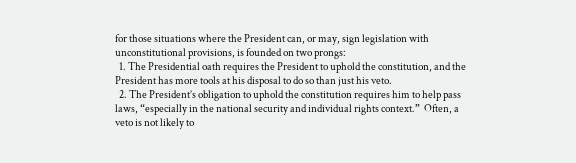for those situations where the President can, or may, sign legislation with unconstitutional provisions, is founded on two prongs:
  1. The Presidential oath requires the President to uphold the constitution, and the President has more tools at his disposal to do so than just his veto.
  2. The President’s obligation to uphold the constitution requires him to help pass laws, “especially in the national security and individual rights context.”  Often, a veto is not likely to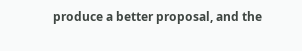produce a better proposal, and the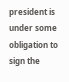president is under some obligation to sign the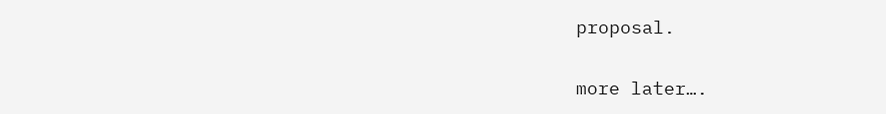proposal.

more later….